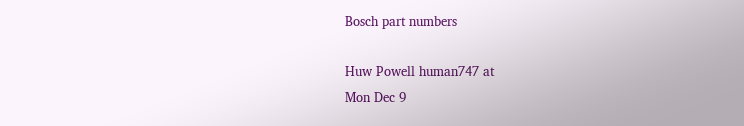Bosch part numbers

Huw Powell human747 at
Mon Dec 9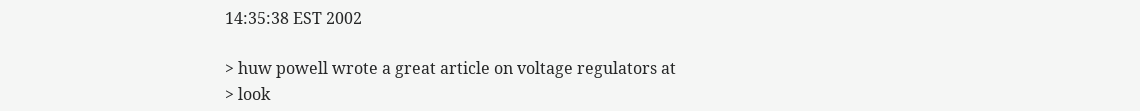14:35:38 EST 2002

> huw powell wrote a great article on voltage regulators at
> look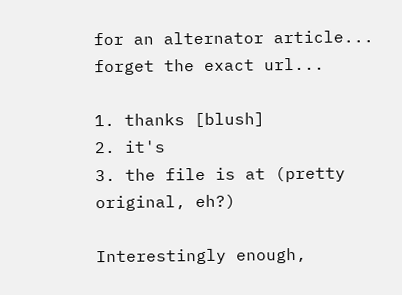for an alternator article... forget the exact url...

1. thanks [blush]
2. it's
3. the file is at (pretty
original, eh?)

Interestingly enough,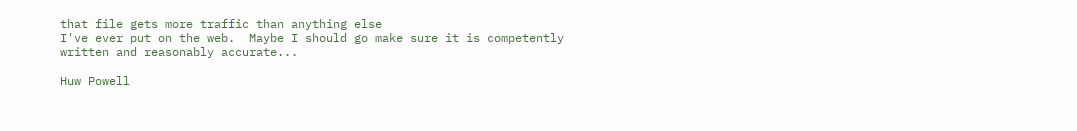that file gets more traffic than anything else
I've ever put on the web.  Maybe I should go make sure it is competently
written and reasonably accurate...

Huw Powell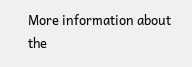More information about the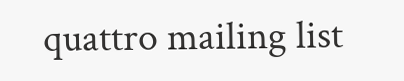quattro mailing list